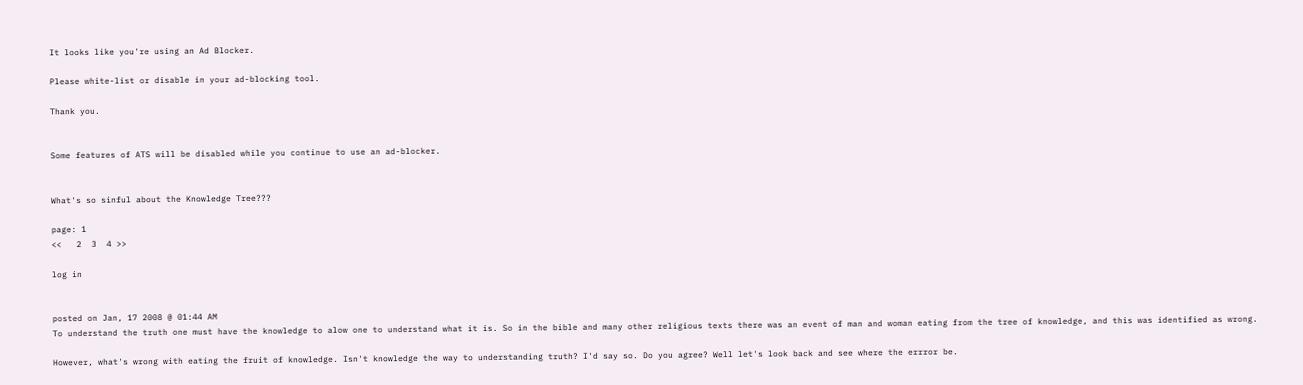It looks like you're using an Ad Blocker.

Please white-list or disable in your ad-blocking tool.

Thank you.


Some features of ATS will be disabled while you continue to use an ad-blocker.


What's so sinful about the Knowledge Tree???

page: 1
<<   2  3  4 >>

log in


posted on Jan, 17 2008 @ 01:44 AM
To understand the truth one must have the knowledge to alow one to understand what it is. So in the bible and many other religious texts there was an event of man and woman eating from the tree of knowledge, and this was identified as wrong.

However, what's wrong with eating the fruit of knowledge. Isn't knowledge the way to understanding truth? I'd say so. Do you agree? Well let's look back and see where the errror be.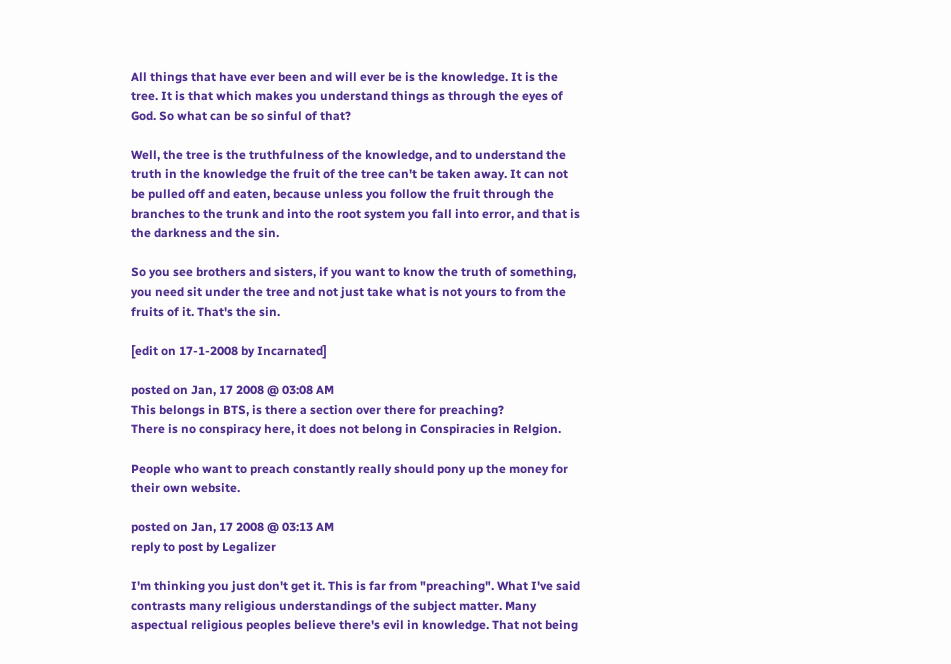All things that have ever been and will ever be is the knowledge. It is the tree. It is that which makes you understand things as through the eyes of God. So what can be so sinful of that?

Well, the tree is the truthfulness of the knowledge, and to understand the truth in the knowledge the fruit of the tree can't be taken away. It can not be pulled off and eaten, because unless you follow the fruit through the branches to the trunk and into the root system you fall into error, and that is the darkness and the sin.

So you see brothers and sisters, if you want to know the truth of something, you need sit under the tree and not just take what is not yours to from the fruits of it. That's the sin.

[edit on 17-1-2008 by Incarnated]

posted on Jan, 17 2008 @ 03:08 AM
This belongs in BTS, is there a section over there for preaching?
There is no conspiracy here, it does not belong in Conspiracies in Relgion.

People who want to preach constantly really should pony up the money for their own website.

posted on Jan, 17 2008 @ 03:13 AM
reply to post by Legalizer

I'm thinking you just don't get it. This is far from "preaching". What I've said contrasts many religious understandings of the subject matter. Many aspectual religious peoples believe there's evil in knowledge. That not being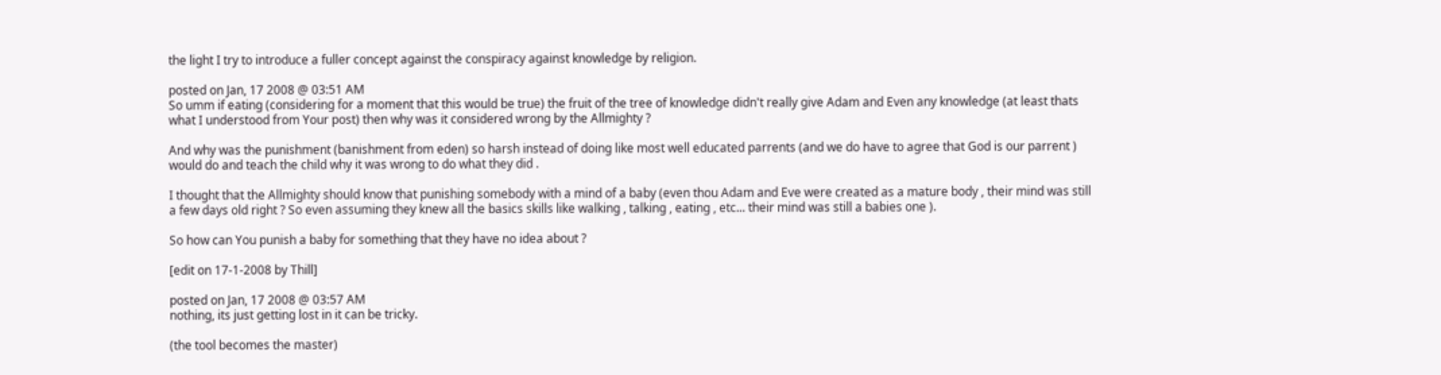the light I try to introduce a fuller concept against the conspiracy against knowledge by religion.

posted on Jan, 17 2008 @ 03:51 AM
So umm if eating (considering for a moment that this would be true) the fruit of the tree of knowledge didn't really give Adam and Even any knowledge (at least thats what I understood from Your post) then why was it considered wrong by the Allmighty ?

And why was the punishment (banishment from eden) so harsh instead of doing like most well educated parrents (and we do have to agree that God is our parrent ) would do and teach the child why it was wrong to do what they did .

I thought that the Allmighty should know that punishing somebody with a mind of a baby (even thou Adam and Eve were created as a mature body , their mind was still a few days old right ? So even assuming they knew all the basics skills like walking , talking , eating , etc... their mind was still a babies one ).

So how can You punish a baby for something that they have no idea about ?

[edit on 17-1-2008 by Thill]

posted on Jan, 17 2008 @ 03:57 AM
nothing, its just getting lost in it can be tricky.

(the tool becomes the master)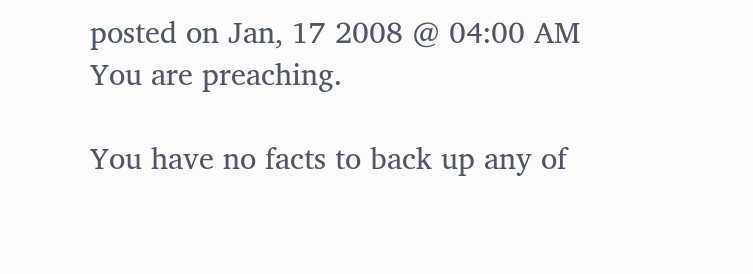posted on Jan, 17 2008 @ 04:00 AM
You are preaching.

You have no facts to back up any of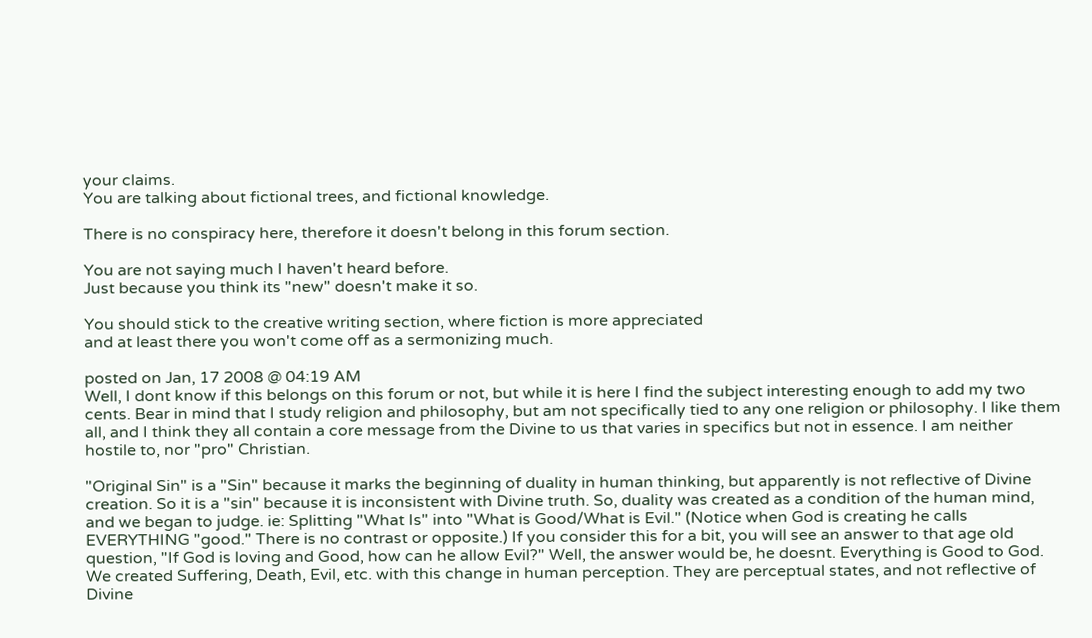your claims.
You are talking about fictional trees, and fictional knowledge.

There is no conspiracy here, therefore it doesn't belong in this forum section.

You are not saying much I haven't heard before.
Just because you think its "new" doesn't make it so.

You should stick to the creative writing section, where fiction is more appreciated
and at least there you won't come off as a sermonizing much.

posted on Jan, 17 2008 @ 04:19 AM
Well, I dont know if this belongs on this forum or not, but while it is here I find the subject interesting enough to add my two cents. Bear in mind that I study religion and philosophy, but am not specifically tied to any one religion or philosophy. I like them all, and I think they all contain a core message from the Divine to us that varies in specifics but not in essence. I am neither hostile to, nor "pro" Christian.

"Original Sin" is a "Sin" because it marks the beginning of duality in human thinking, but apparently is not reflective of Divine creation. So it is a "sin" because it is inconsistent with Divine truth. So, duality was created as a condition of the human mind, and we began to judge. ie: Splitting "What Is" into "What is Good/What is Evil." (Notice when God is creating he calls EVERYTHING "good." There is no contrast or opposite.) If you consider this for a bit, you will see an answer to that age old question, "If God is loving and Good, how can he allow Evil?" Well, the answer would be, he doesnt. Everything is Good to God. We created Suffering, Death, Evil, etc. with this change in human perception. They are perceptual states, and not reflective of Divine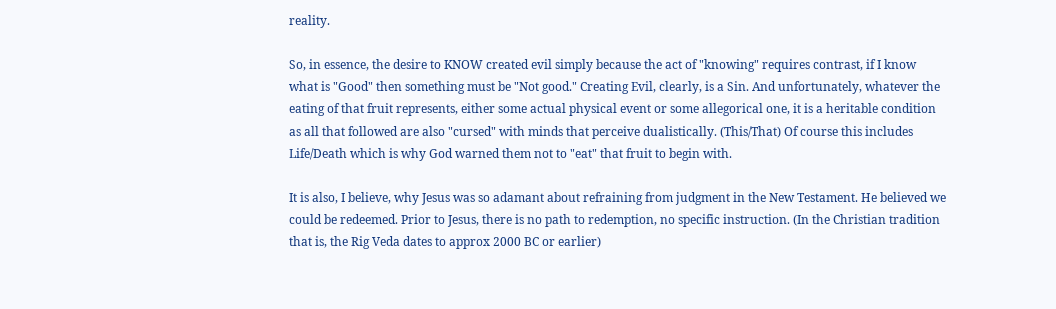reality.

So, in essence, the desire to KNOW created evil simply because the act of "knowing" requires contrast, if I know what is "Good" then something must be "Not good." Creating Evil, clearly, is a Sin. And unfortunately, whatever the eating of that fruit represents, either some actual physical event or some allegorical one, it is a heritable condition as all that followed are also "cursed" with minds that perceive dualistically. (This/That) Of course this includes Life/Death which is why God warned them not to "eat" that fruit to begin with.

It is also, I believe, why Jesus was so adamant about refraining from judgment in the New Testament. He believed we could be redeemed. Prior to Jesus, there is no path to redemption, no specific instruction. (In the Christian tradition that is, the Rig Veda dates to approx 2000 BC or earlier)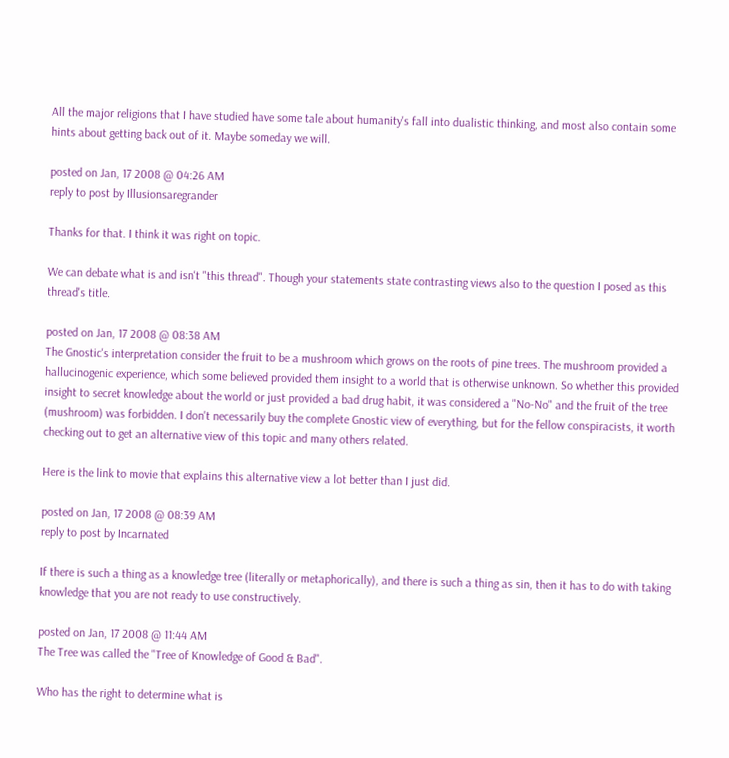All the major religions that I have studied have some tale about humanity's fall into dualistic thinking, and most also contain some hints about getting back out of it. Maybe someday we will.

posted on Jan, 17 2008 @ 04:26 AM
reply to post by Illusionsaregrander

Thanks for that. I think it was right on topic.

We can debate what is and isn't "this thread". Though your statements state contrasting views also to the question I posed as this thread's title.

posted on Jan, 17 2008 @ 08:38 AM
The Gnostic's interpretation consider the fruit to be a mushroom which grows on the roots of pine trees. The mushroom provided a hallucinogenic experience, which some believed provided them insight to a world that is otherwise unknown. So whether this provided insight to secret knowledge about the world or just provided a bad drug habit, it was considered a "No-No" and the fruit of the tree (mushroom) was forbidden. I don't necessarily buy the complete Gnostic view of everything, but for the fellow conspiracists, it worth checking out to get an alternative view of this topic and many others related.

Here is the link to movie that explains this alternative view a lot better than I just did.

posted on Jan, 17 2008 @ 08:39 AM
reply to post by Incarnated

If there is such a thing as a knowledge tree (literally or metaphorically), and there is such a thing as sin, then it has to do with taking knowledge that you are not ready to use constructively.

posted on Jan, 17 2008 @ 11:44 AM
The Tree was called the "Tree of Knowledge of Good & Bad".

Who has the right to determine what is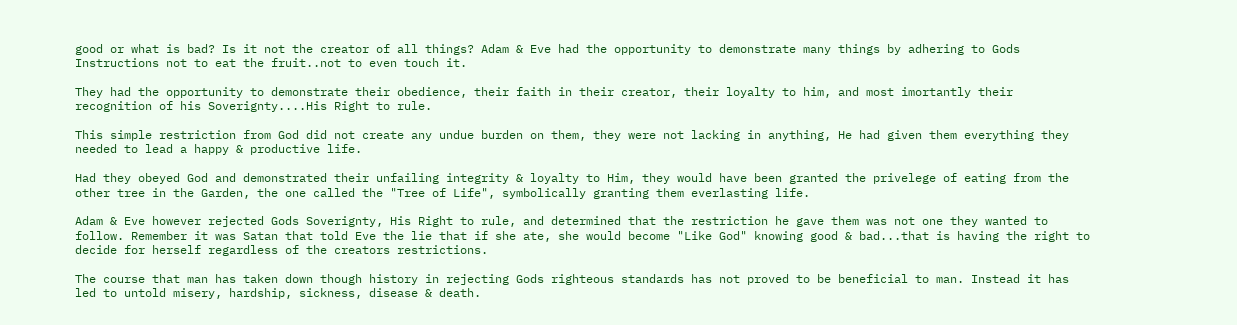good or what is bad? Is it not the creator of all things? Adam & Eve had the opportunity to demonstrate many things by adhering to Gods Instructions not to eat the fruit..not to even touch it.

They had the opportunity to demonstrate their obedience, their faith in their creator, their loyalty to him, and most imortantly their recognition of his Soverignty....His Right to rule.

This simple restriction from God did not create any undue burden on them, they were not lacking in anything, He had given them everything they needed to lead a happy & productive life.

Had they obeyed God and demonstrated their unfailing integrity & loyalty to Him, they would have been granted the privelege of eating from the other tree in the Garden, the one called the "Tree of Life", symbolically granting them everlasting life.

Adam & Eve however rejected Gods Soverignty, His Right to rule, and determined that the restriction he gave them was not one they wanted to follow. Remember it was Satan that told Eve the lie that if she ate, she would become "Like God" knowing good & bad...that is having the right to decide for herself regardless of the creators restrictions.

The course that man has taken down though history in rejecting Gods righteous standards has not proved to be beneficial to man. Instead it has led to untold misery, hardship, sickness, disease & death.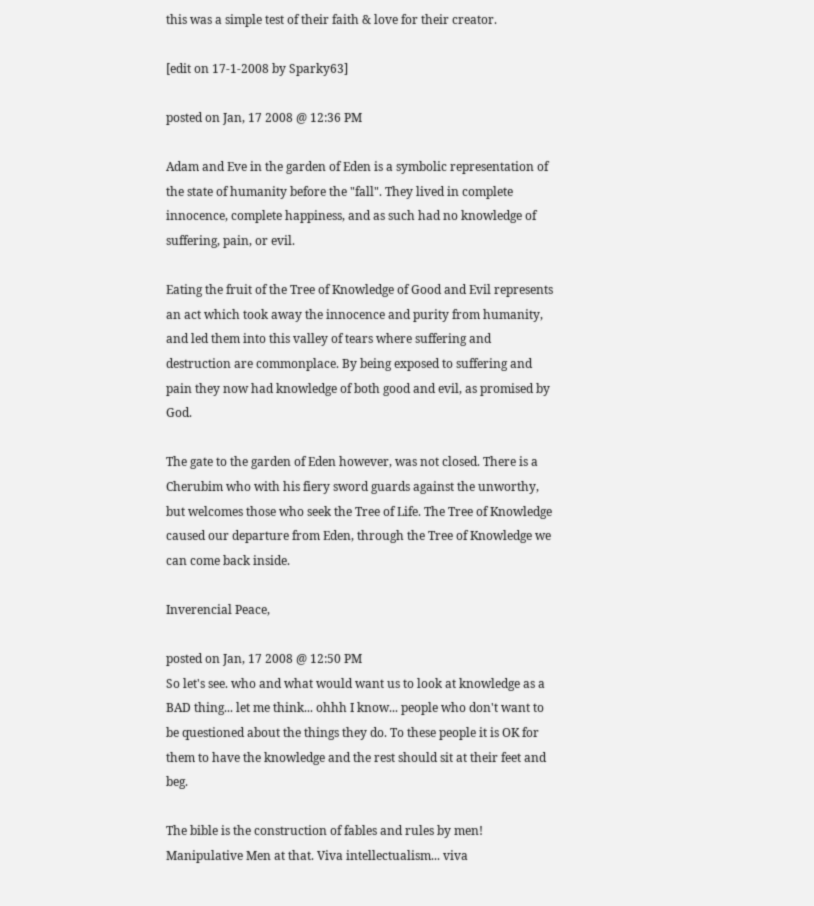this was a simple test of their faith & love for their creator.

[edit on 17-1-2008 by Sparky63]

posted on Jan, 17 2008 @ 12:36 PM

Adam and Eve in the garden of Eden is a symbolic representation of the state of humanity before the "fall". They lived in complete innocence, complete happiness, and as such had no knowledge of suffering, pain, or evil.

Eating the fruit of the Tree of Knowledge of Good and Evil represents an act which took away the innocence and purity from humanity, and led them into this valley of tears where suffering and destruction are commonplace. By being exposed to suffering and pain they now had knowledge of both good and evil, as promised by God.

The gate to the garden of Eden however, was not closed. There is a Cherubim who with his fiery sword guards against the unworthy, but welcomes those who seek the Tree of Life. The Tree of Knowledge caused our departure from Eden, through the Tree of Knowledge we can come back inside.

Inverencial Peace,

posted on Jan, 17 2008 @ 12:50 PM
So let's see. who and what would want us to look at knowledge as a BAD thing... let me think... ohhh I know... people who don't want to be questioned about the things they do. To these people it is OK for them to have the knowledge and the rest should sit at their feet and beg.

The bible is the construction of fables and rules by men! Manipulative Men at that. Viva intellectualism... viva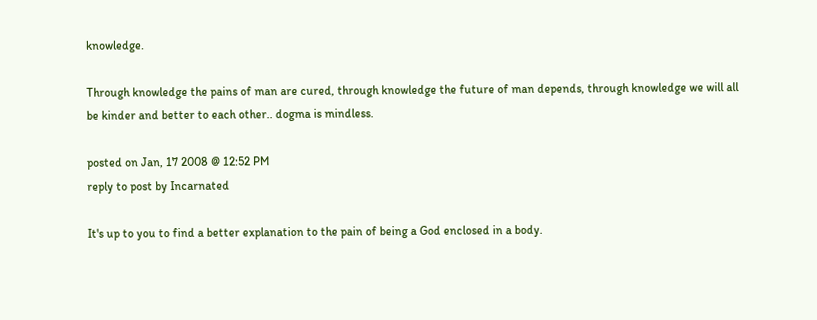knowledge.

Through knowledge the pains of man are cured, through knowledge the future of man depends, through knowledge we will all be kinder and better to each other.. dogma is mindless.

posted on Jan, 17 2008 @ 12:52 PM
reply to post by Incarnated

It's up to you to find a better explanation to the pain of being a God enclosed in a body.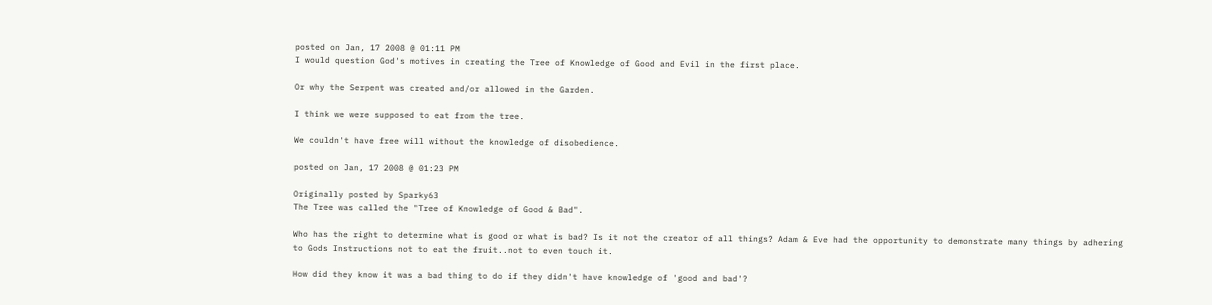posted on Jan, 17 2008 @ 01:11 PM
I would question God's motives in creating the Tree of Knowledge of Good and Evil in the first place.

Or why the Serpent was created and/or allowed in the Garden.

I think we were supposed to eat from the tree.

We couldn't have free will without the knowledge of disobedience.

posted on Jan, 17 2008 @ 01:23 PM

Originally posted by Sparky63
The Tree was called the "Tree of Knowledge of Good & Bad".

Who has the right to determine what is good or what is bad? Is it not the creator of all things? Adam & Eve had the opportunity to demonstrate many things by adhering to Gods Instructions not to eat the fruit..not to even touch it.

How did they know it was a bad thing to do if they didn't have knowledge of 'good and bad'?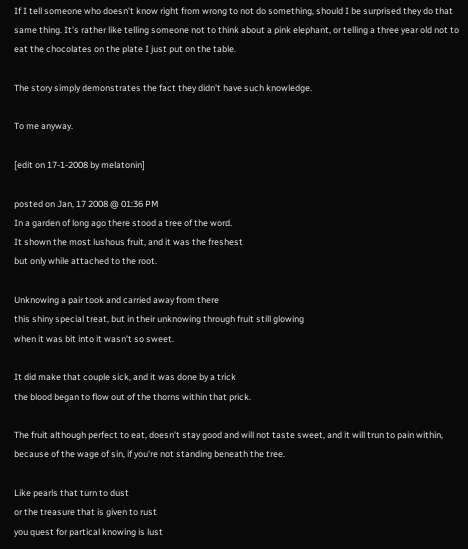If I tell someone who doesn't know right from wrong to not do something, should I be surprised they do that same thing. It's rather like telling someone not to think about a pink elephant, or telling a three year old not to eat the chocolates on the plate I just put on the table.

The story simply demonstrates the fact they didn't have such knowledge.

To me anyway.

[edit on 17-1-2008 by melatonin]

posted on Jan, 17 2008 @ 01:36 PM
In a garden of long ago there stood a tree of the word.
It shown the most lushous fruit, and it was the freshest
but only while attached to the root.

Unknowing a pair took and carried away from there
this shiny special treat, but in their unknowing through fruit still glowing
when it was bit into it wasn't so sweet.

It did make that couple sick, and it was done by a trick
the blood began to flow out of the thorns within that prick.

The fruit although perfect to eat, doesn't stay good and will not taste sweet, and it will trun to pain within, because of the wage of sin, if you're not standing beneath the tree.

Like pearls that turn to dust
or the treasure that is given to rust
you quest for partical knowing is lust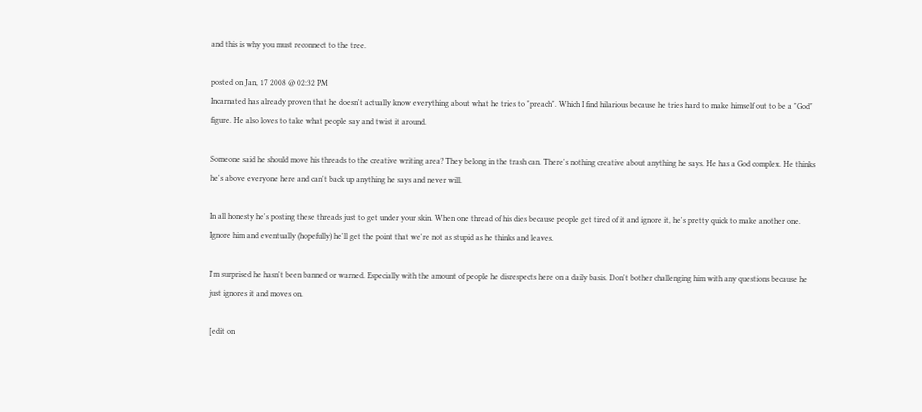and this is why you must reconnect to the tree.

posted on Jan, 17 2008 @ 02:32 PM
Incarnated has already proven that he doesn't actually know everything about what he tries to "preach". Which I find hilarious because he tries hard to make himself out to be a "God" figure. He also loves to take what people say and twist it around.

Someone said he should move his threads to the creative writing area? They belong in the trash can. There's nothing creative about anything he says. He has a God complex. He thinks he's above everyone here and can't back up anything he says and never will.

In all honesty he's posting these threads just to get under your skin. When one thread of his dies because people get tired of it and ignore it, he's pretty quick to make another one. Ignore him and eventually (hopefully) he'll get the point that we're not as stupid as he thinks and leaves.

I'm surprised he hasn't been banned or warned. Especially with the amount of people he disrespects here on a daily basis. Don't bother challenging him with any questions because he just ignores it and moves on.

[edit on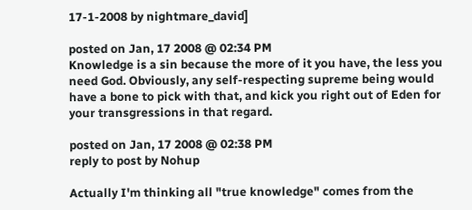17-1-2008 by nightmare_david]

posted on Jan, 17 2008 @ 02:34 PM
Knowledge is a sin because the more of it you have, the less you need God. Obviously, any self-respecting supreme being would have a bone to pick with that, and kick you right out of Eden for your transgressions in that regard.

posted on Jan, 17 2008 @ 02:38 PM
reply to post by Nohup

Actually I'm thinking all "true knowledge" comes from the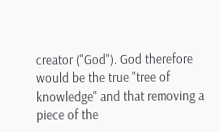creator ("God"). God therefore would be the true "tree of knowledge" and that removing a piece of the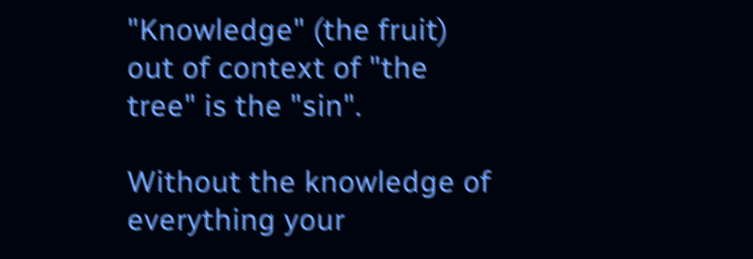"Knowledge" (the fruit) out of context of "the tree" is the "sin".

Without the knowledge of everything your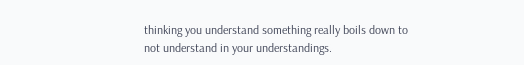thinking you understand something really boils down to not understand in your understandings.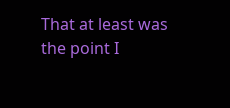That at least was the point I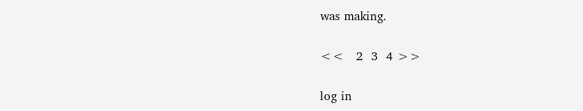was making.

<<   2  3  4 >>

log in